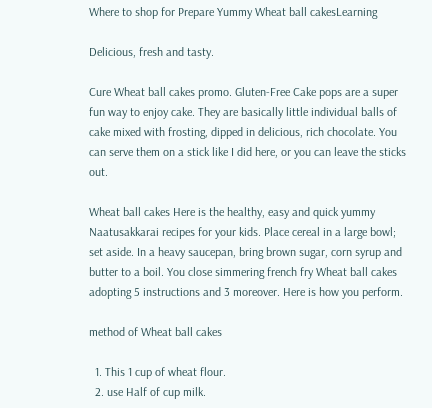Where to shop for Prepare Yummy Wheat ball cakesLearning

Delicious, fresh and tasty.

Cure Wheat ball cakes promo. Gluten-Free Cake pops are a super fun way to enjoy cake. They are basically little individual balls of cake mixed with frosting, dipped in delicious, rich chocolate. You can serve them on a stick like I did here, or you can leave the sticks out.

Wheat ball cakes Here is the healthy, easy and quick yummy Naatusakkarai recipes for your kids. Place cereal in a large bowl; set aside. In a heavy saucepan, bring brown sugar, corn syrup and butter to a boil. You close simmering french fry Wheat ball cakes adopting 5 instructions and 3 moreover. Here is how you perform.

method of Wheat ball cakes

  1. This 1 cup of wheat flour.
  2. use Half of cup milk.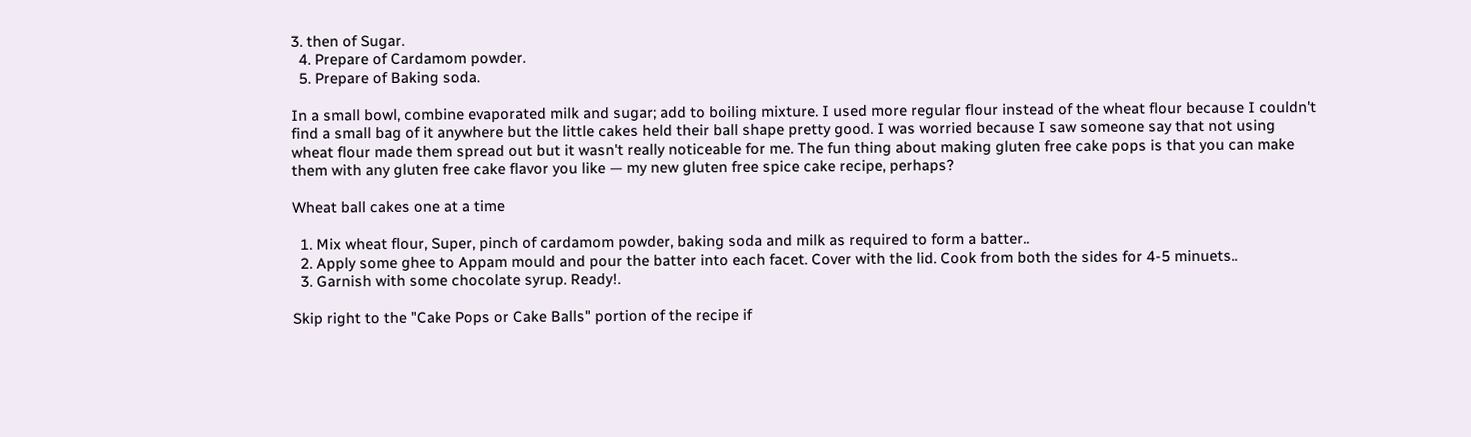3. then of Sugar.
  4. Prepare of Cardamom powder.
  5. Prepare of Baking soda.

In a small bowl, combine evaporated milk and sugar; add to boiling mixture. I used more regular flour instead of the wheat flour because I couldn't find a small bag of it anywhere but the little cakes held their ball shape pretty good. I was worried because I saw someone say that not using wheat flour made them spread out but it wasn't really noticeable for me. The fun thing about making gluten free cake pops is that you can make them with any gluten free cake flavor you like — my new gluten free spice cake recipe, perhaps?

Wheat ball cakes one at a time

  1. Mix wheat flour, Super, pinch of cardamom powder, baking soda and milk as required to form a batter..
  2. Apply some ghee to Appam mould and pour the batter into each facet. Cover with the lid. Cook from both the sides for 4-5 minuets..
  3. Garnish with some chocolate syrup. Ready!.

Skip right to the "Cake Pops or Cake Balls" portion of the recipe if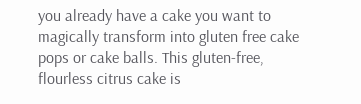you already have a cake you want to magically transform into gluten free cake pops or cake balls. This gluten-free, flourless citrus cake is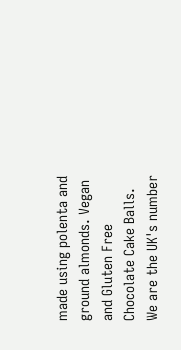made using polenta and ground almonds. Vegan and Gluten Free Chocolate Cake Balls. We are the UK's number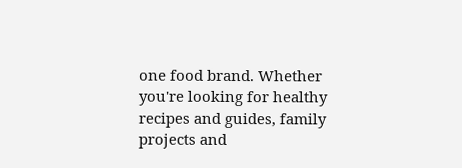one food brand. Whether you're looking for healthy recipes and guides, family projects and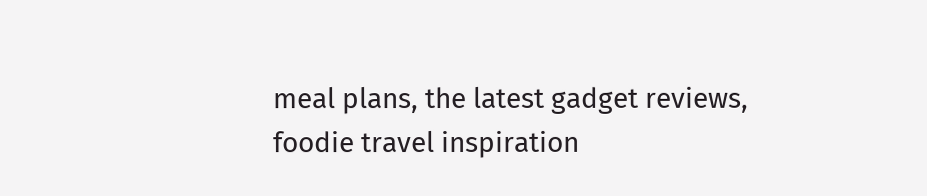meal plans, the latest gadget reviews, foodie travel inspiration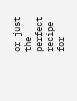or just the perfect recipe for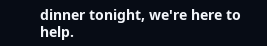dinner tonight, we're here to help.